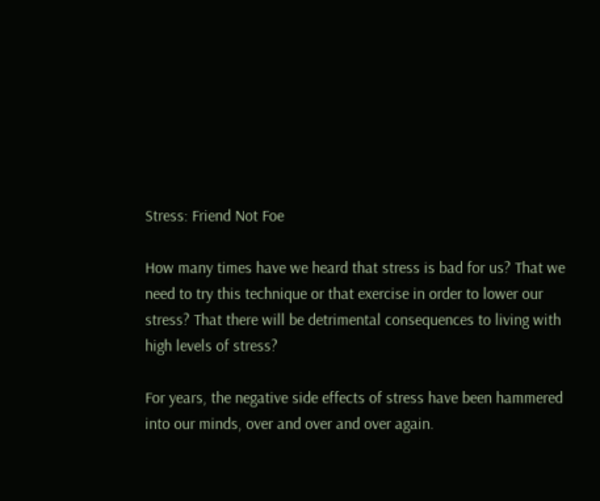Stress: Friend Not Foe

How many times have we heard that stress is bad for us? That we need to try this technique or that exercise in order to lower our stress? That there will be detrimental consequences to living with high levels of stress?

For years, the negative side effects of stress have been hammered into our minds, over and over and over again.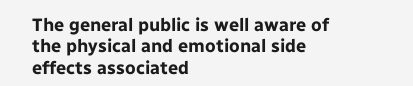The general public is well aware of the physical and emotional side effects associated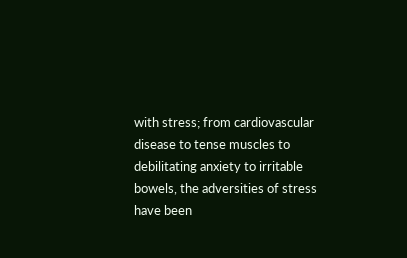with stress; from cardiovascular disease to tense muscles to debilitating anxiety to irritable bowels, the adversities of stress have been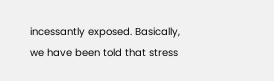incessantly exposed. Basically, we have been told that stress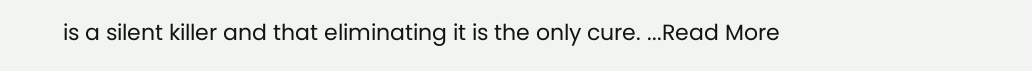is a silent killer and that eliminating it is the only cure. ...Read More